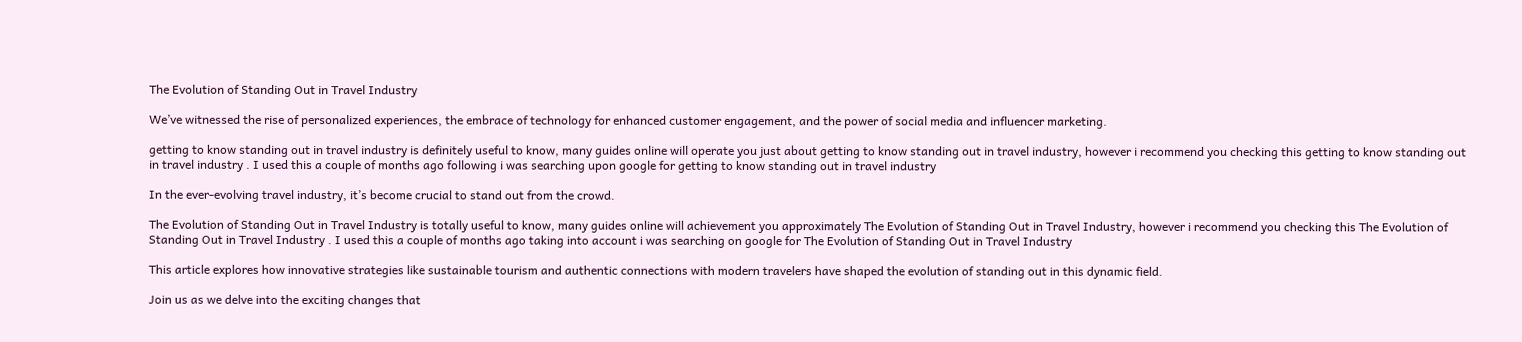The Evolution of Standing Out in Travel Industry

We’ve witnessed the rise of personalized experiences, the embrace of technology for enhanced customer engagement, and the power of social media and influencer marketing.

getting to know standing out in travel industry is definitely useful to know, many guides online will operate you just about getting to know standing out in travel industry, however i recommend you checking this getting to know standing out in travel industry . I used this a couple of months ago following i was searching upon google for getting to know standing out in travel industry

In the ever-evolving travel industry, it’s become crucial to stand out from the crowd.

The Evolution of Standing Out in Travel Industry is totally useful to know, many guides online will achievement you approximately The Evolution of Standing Out in Travel Industry, however i recommend you checking this The Evolution of Standing Out in Travel Industry . I used this a couple of months ago taking into account i was searching on google for The Evolution of Standing Out in Travel Industry

This article explores how innovative strategies like sustainable tourism and authentic connections with modern travelers have shaped the evolution of standing out in this dynamic field.

Join us as we delve into the exciting changes that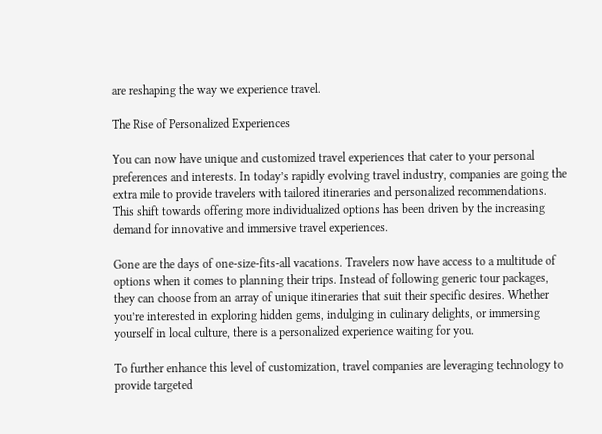are reshaping the way we experience travel.

The Rise of Personalized Experiences

You can now have unique and customized travel experiences that cater to your personal preferences and interests. In today’s rapidly evolving travel industry, companies are going the extra mile to provide travelers with tailored itineraries and personalized recommendations. This shift towards offering more individualized options has been driven by the increasing demand for innovative and immersive travel experiences.

Gone are the days of one-size-fits-all vacations. Travelers now have access to a multitude of options when it comes to planning their trips. Instead of following generic tour packages, they can choose from an array of unique itineraries that suit their specific desires. Whether you’re interested in exploring hidden gems, indulging in culinary delights, or immersing yourself in local culture, there is a personalized experience waiting for you.

To further enhance this level of customization, travel companies are leveraging technology to provide targeted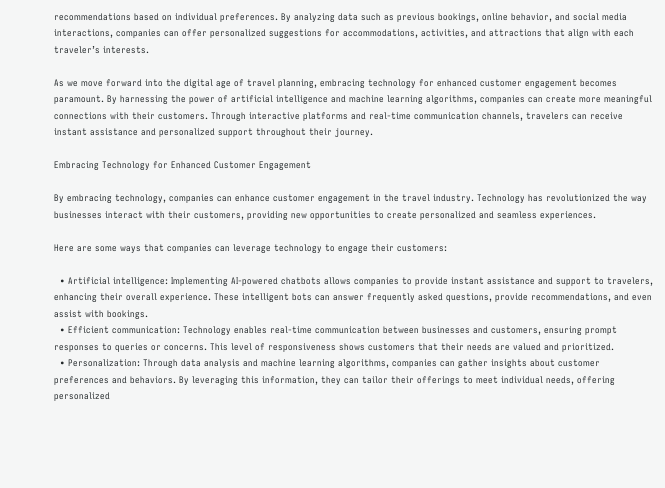recommendations based on individual preferences. By analyzing data such as previous bookings, online behavior, and social media interactions, companies can offer personalized suggestions for accommodations, activities, and attractions that align with each traveler’s interests.

As we move forward into the digital age of travel planning, embracing technology for enhanced customer engagement becomes paramount. By harnessing the power of artificial intelligence and machine learning algorithms, companies can create more meaningful connections with their customers. Through interactive platforms and real-time communication channels, travelers can receive instant assistance and personalized support throughout their journey.

Embracing Technology for Enhanced Customer Engagement

By embracing technology, companies can enhance customer engagement in the travel industry. Technology has revolutionized the way businesses interact with their customers, providing new opportunities to create personalized and seamless experiences.

Here are some ways that companies can leverage technology to engage their customers:

  • Artificial intelligence: Implementing AI-powered chatbots allows companies to provide instant assistance and support to travelers, enhancing their overall experience. These intelligent bots can answer frequently asked questions, provide recommendations, and even assist with bookings.
  • Efficient communication: Technology enables real-time communication between businesses and customers, ensuring prompt responses to queries or concerns. This level of responsiveness shows customers that their needs are valued and prioritized.
  • Personalization: Through data analysis and machine learning algorithms, companies can gather insights about customer preferences and behaviors. By leveraging this information, they can tailor their offerings to meet individual needs, offering personalized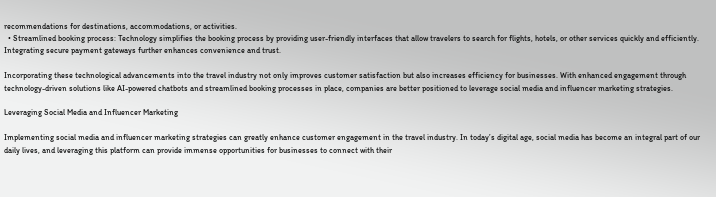recommendations for destinations, accommodations, or activities.
  • Streamlined booking process: Technology simplifies the booking process by providing user-friendly interfaces that allow travelers to search for flights, hotels, or other services quickly and efficiently. Integrating secure payment gateways further enhances convenience and trust.

Incorporating these technological advancements into the travel industry not only improves customer satisfaction but also increases efficiency for businesses. With enhanced engagement through technology-driven solutions like AI-powered chatbots and streamlined booking processes in place, companies are better positioned to leverage social media and influencer marketing strategies.

Leveraging Social Media and Influencer Marketing

Implementing social media and influencer marketing strategies can greatly enhance customer engagement in the travel industry. In today’s digital age, social media has become an integral part of our daily lives, and leveraging this platform can provide immense opportunities for businesses to connect with their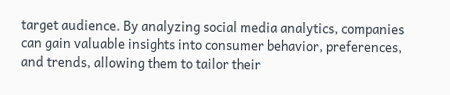target audience. By analyzing social media analytics, companies can gain valuable insights into consumer behavior, preferences, and trends, allowing them to tailor their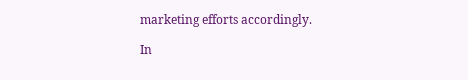marketing efforts accordingly.

In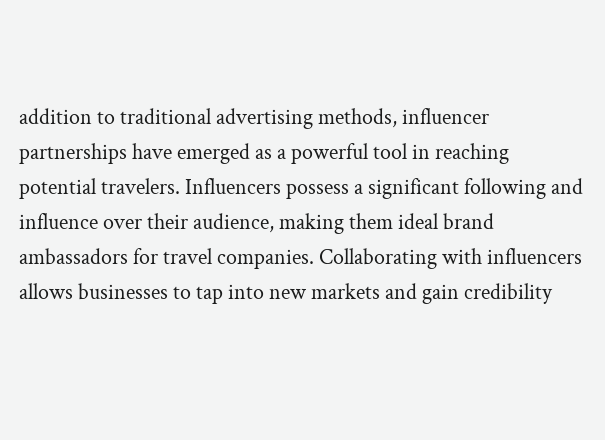addition to traditional advertising methods, influencer partnerships have emerged as a powerful tool in reaching potential travelers. Influencers possess a significant following and influence over their audience, making them ideal brand ambassadors for travel companies. Collaborating with influencers allows businesses to tap into new markets and gain credibility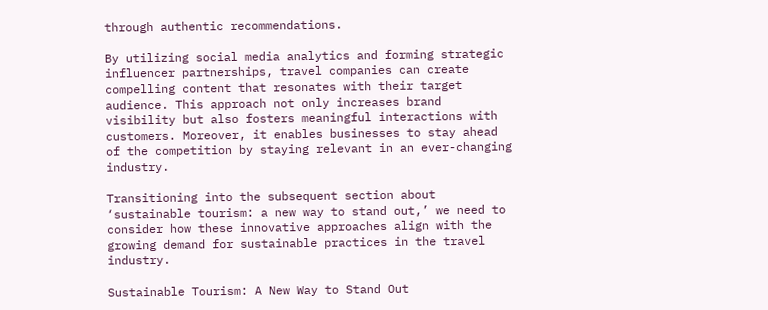through authentic recommendations.

By utilizing social media analytics and forming strategic influencer partnerships, travel companies can create compelling content that resonates with their target audience. This approach not only increases brand visibility but also fosters meaningful interactions with customers. Moreover, it enables businesses to stay ahead of the competition by staying relevant in an ever-changing industry.

Transitioning into the subsequent section about ‘sustainable tourism: a new way to stand out,’ we need to consider how these innovative approaches align with the growing demand for sustainable practices in the travel industry.

Sustainable Tourism: A New Way to Stand Out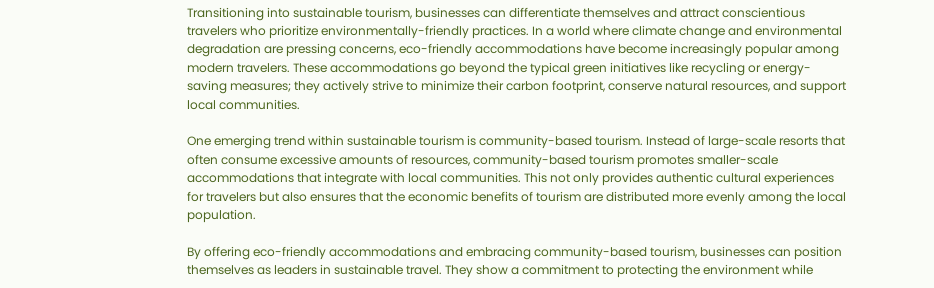Transitioning into sustainable tourism, businesses can differentiate themselves and attract conscientious travelers who prioritize environmentally-friendly practices. In a world where climate change and environmental degradation are pressing concerns, eco-friendly accommodations have become increasingly popular among modern travelers. These accommodations go beyond the typical green initiatives like recycling or energy-saving measures; they actively strive to minimize their carbon footprint, conserve natural resources, and support local communities.

One emerging trend within sustainable tourism is community-based tourism. Instead of large-scale resorts that often consume excessive amounts of resources, community-based tourism promotes smaller-scale accommodations that integrate with local communities. This not only provides authentic cultural experiences for travelers but also ensures that the economic benefits of tourism are distributed more evenly among the local population.

By offering eco-friendly accommodations and embracing community-based tourism, businesses can position themselves as leaders in sustainable travel. They show a commitment to protecting the environment while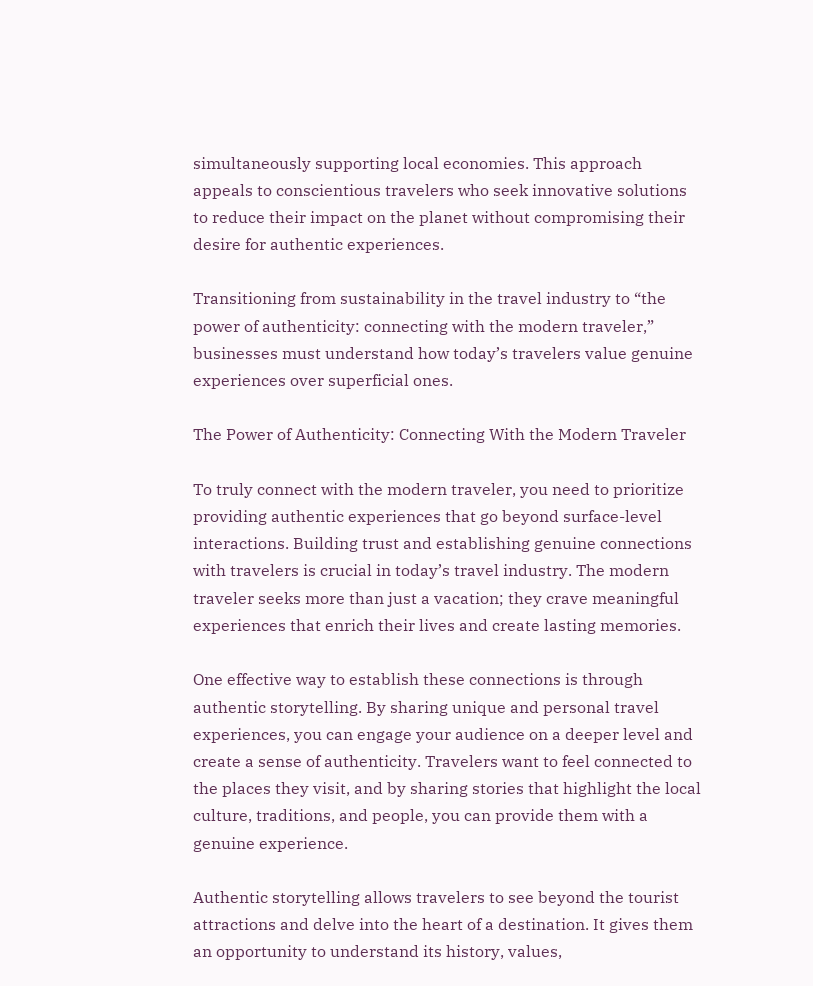simultaneously supporting local economies. This approach appeals to conscientious travelers who seek innovative solutions to reduce their impact on the planet without compromising their desire for authentic experiences.

Transitioning from sustainability in the travel industry to “the power of authenticity: connecting with the modern traveler,” businesses must understand how today’s travelers value genuine experiences over superficial ones.

The Power of Authenticity: Connecting With the Modern Traveler

To truly connect with the modern traveler, you need to prioritize providing authentic experiences that go beyond surface-level interactions. Building trust and establishing genuine connections with travelers is crucial in today’s travel industry. The modern traveler seeks more than just a vacation; they crave meaningful experiences that enrich their lives and create lasting memories.

One effective way to establish these connections is through authentic storytelling. By sharing unique and personal travel experiences, you can engage your audience on a deeper level and create a sense of authenticity. Travelers want to feel connected to the places they visit, and by sharing stories that highlight the local culture, traditions, and people, you can provide them with a genuine experience.

Authentic storytelling allows travelers to see beyond the tourist attractions and delve into the heart of a destination. It gives them an opportunity to understand its history, values,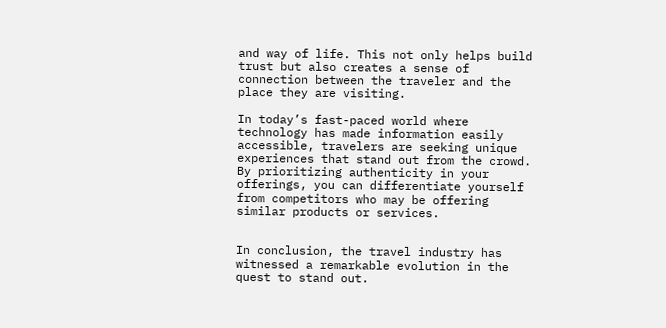and way of life. This not only helps build trust but also creates a sense of connection between the traveler and the place they are visiting.

In today’s fast-paced world where technology has made information easily accessible, travelers are seeking unique experiences that stand out from the crowd. By prioritizing authenticity in your offerings, you can differentiate yourself from competitors who may be offering similar products or services.


In conclusion, the travel industry has witnessed a remarkable evolution in the quest to stand out.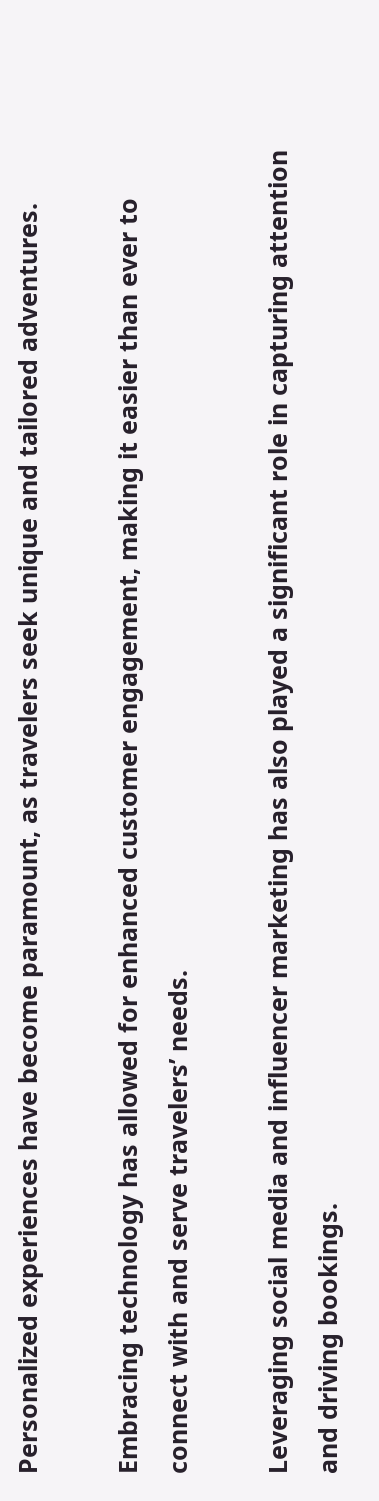Personalized experiences have become paramount, as travelers seek unique and tailored adventures.

Embracing technology has allowed for enhanced customer engagement, making it easier than ever to connect with and serve travelers’ needs.

Leveraging social media and influencer marketing has also played a significant role in capturing attention and driving bookings.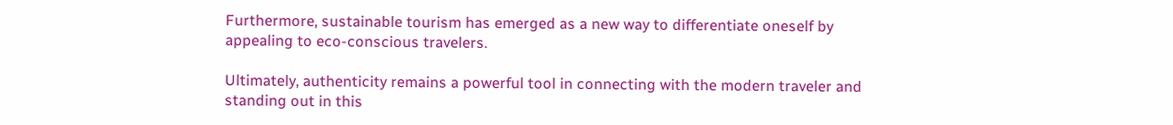Furthermore, sustainable tourism has emerged as a new way to differentiate oneself by appealing to eco-conscious travelers.

Ultimately, authenticity remains a powerful tool in connecting with the modern traveler and standing out in this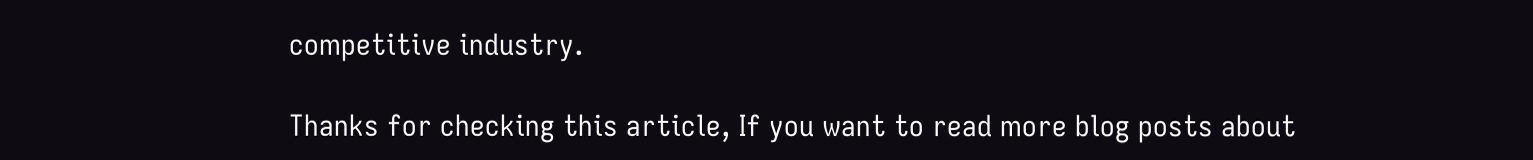competitive industry.

Thanks for checking this article, If you want to read more blog posts about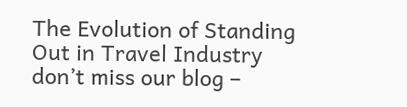The Evolution of Standing Out in Travel Industry don’t miss our blog –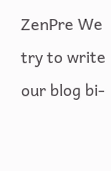ZenPre We try to write our blog bi-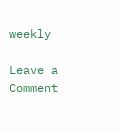weekly

Leave a Comment